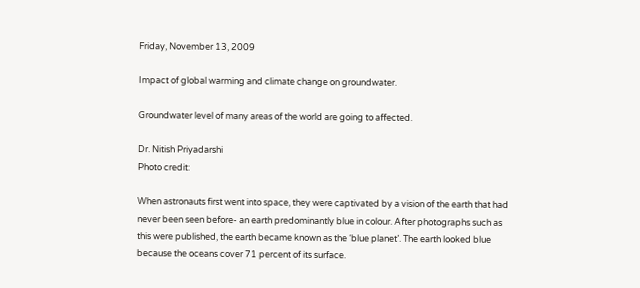Friday, November 13, 2009

Impact of global warming and climate change on groundwater.

Groundwater level of many areas of the world are going to affected.

Dr. Nitish Priyadarshi
Photo credit:

When astronauts first went into space, they were captivated by a vision of the earth that had never been seen before- an earth predominantly blue in colour. After photographs such as this were published, the earth became known as the ‘blue planet’. The earth looked blue because the oceans cover 71 percent of its surface.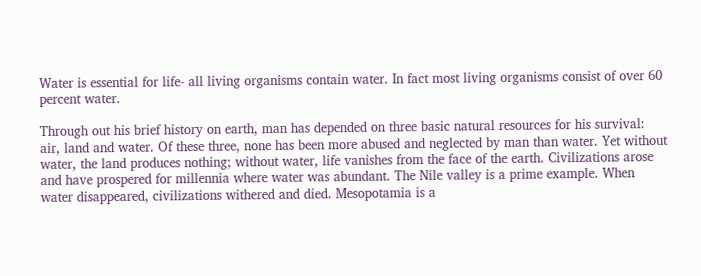Water is essential for life- all living organisms contain water. In fact most living organisms consist of over 60 percent water.

Through out his brief history on earth, man has depended on three basic natural resources for his survival: air, land and water. Of these three, none has been more abused and neglected by man than water. Yet without water, the land produces nothing; without water, life vanishes from the face of the earth. Civilizations arose and have prospered for millennia where water was abundant. The Nile valley is a prime example. When water disappeared, civilizations withered and died. Mesopotamia is a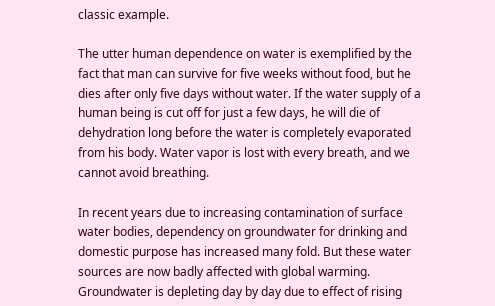classic example.

The utter human dependence on water is exemplified by the fact that man can survive for five weeks without food, but he dies after only five days without water. If the water supply of a human being is cut off for just a few days, he will die of dehydration long before the water is completely evaporated from his body. Water vapor is lost with every breath, and we cannot avoid breathing.

In recent years due to increasing contamination of surface water bodies, dependency on groundwater for drinking and domestic purpose has increased many fold. But these water sources are now badly affected with global warming. Groundwater is depleting day by day due to effect of rising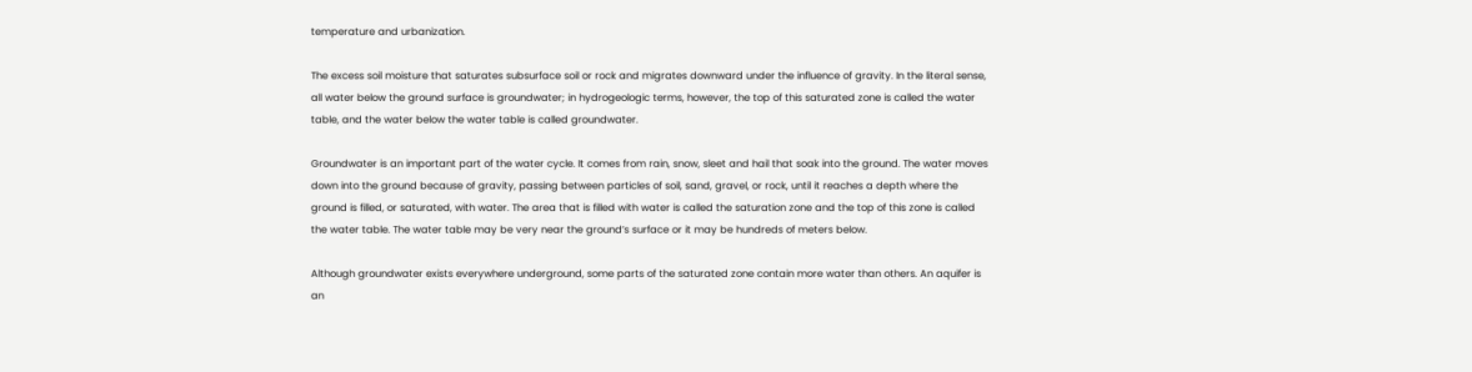temperature and urbanization.

The excess soil moisture that saturates subsurface soil or rock and migrates downward under the influence of gravity. In the literal sense, all water below the ground surface is groundwater; in hydrogeologic terms, however, the top of this saturated zone is called the water table, and the water below the water table is called groundwater.

Groundwater is an important part of the water cycle. It comes from rain, snow, sleet and hail that soak into the ground. The water moves down into the ground because of gravity, passing between particles of soil, sand, gravel, or rock, until it reaches a depth where the ground is filled, or saturated, with water. The area that is filled with water is called the saturation zone and the top of this zone is called the water table. The water table may be very near the ground’s surface or it may be hundreds of meters below.

Although groundwater exists everywhere underground, some parts of the saturated zone contain more water than others. An aquifer is an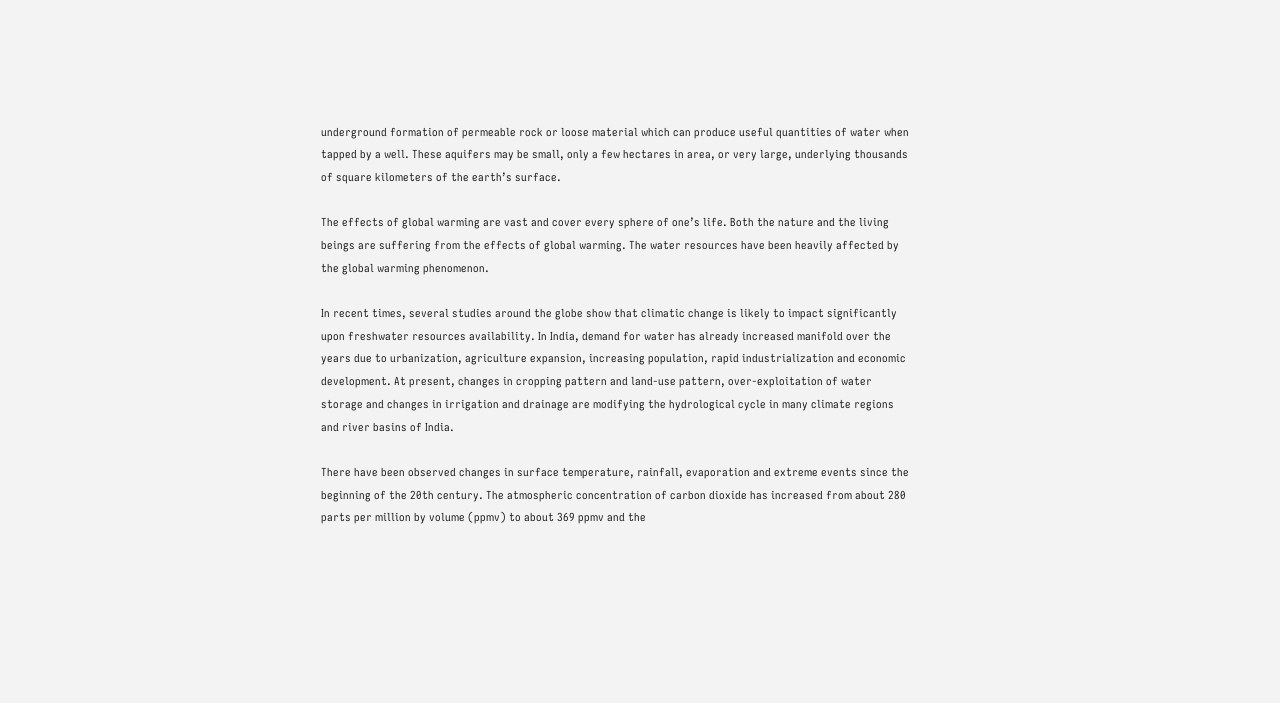underground formation of permeable rock or loose material which can produce useful quantities of water when tapped by a well. These aquifers may be small, only a few hectares in area, or very large, underlying thousands of square kilometers of the earth’s surface.

The effects of global warming are vast and cover every sphere of one’s life. Both the nature and the living beings are suffering from the effects of global warming. The water resources have been heavily affected by the global warming phenomenon.

In recent times, several studies around the globe show that climatic change is likely to impact significantly upon freshwater resources availability. In India, demand for water has already increased manifold over the years due to urbanization, agriculture expansion, increasing population, rapid industrialization and economic development. At present, changes in cropping pattern and land-use pattern, over-exploitation of water storage and changes in irrigation and drainage are modifying the hydrological cycle in many climate regions and river basins of India.

There have been observed changes in surface temperature, rainfall, evaporation and extreme events since the beginning of the 20th century. The atmospheric concentration of carbon dioxide has increased from about 280 parts per million by volume (ppmv) to about 369 ppmv and the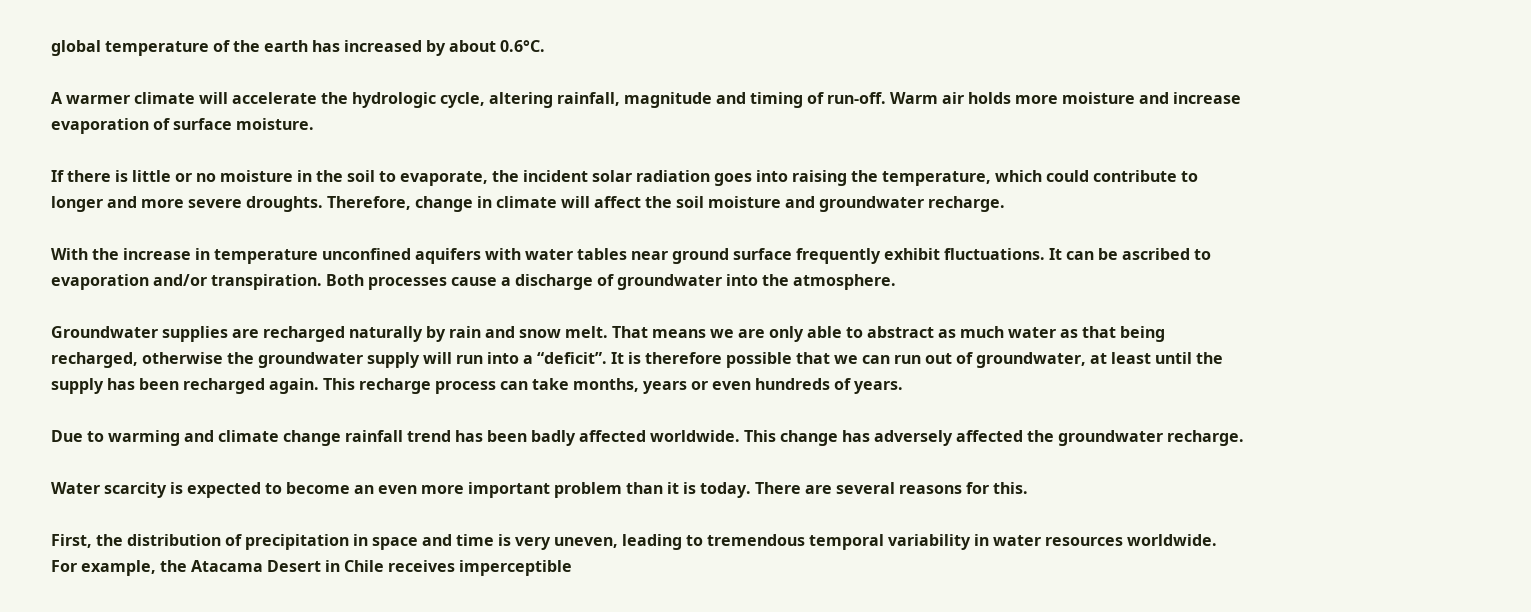global temperature of the earth has increased by about 0.6°C.

A warmer climate will accelerate the hydrologic cycle, altering rainfall, magnitude and timing of run-off. Warm air holds more moisture and increase evaporation of surface moisture.

If there is little or no moisture in the soil to evaporate, the incident solar radiation goes into raising the temperature, which could contribute to longer and more severe droughts. Therefore, change in climate will affect the soil moisture and groundwater recharge.

With the increase in temperature unconfined aquifers with water tables near ground surface frequently exhibit fluctuations. It can be ascribed to evaporation and/or transpiration. Both processes cause a discharge of groundwater into the atmosphere.

Groundwater supplies are recharged naturally by rain and snow melt. That means we are only able to abstract as much water as that being recharged, otherwise the groundwater supply will run into a “deficit”. It is therefore possible that we can run out of groundwater, at least until the supply has been recharged again. This recharge process can take months, years or even hundreds of years.

Due to warming and climate change rainfall trend has been badly affected worldwide. This change has adversely affected the groundwater recharge.

Water scarcity is expected to become an even more important problem than it is today. There are several reasons for this.

First, the distribution of precipitation in space and time is very uneven, leading to tremendous temporal variability in water resources worldwide. For example, the Atacama Desert in Chile receives imperceptible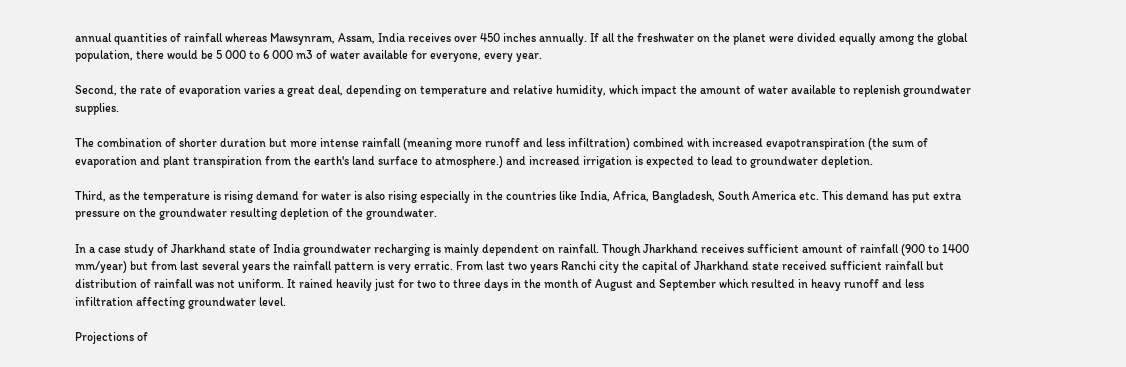annual quantities of rainfall whereas Mawsynram, Assam, India receives over 450 inches annually. If all the freshwater on the planet were divided equally among the global population, there would be 5 000 to 6 000 m3 of water available for everyone, every year.

Second, the rate of evaporation varies a great deal, depending on temperature and relative humidity, which impact the amount of water available to replenish groundwater supplies.

The combination of shorter duration but more intense rainfall (meaning more runoff and less infiltration) combined with increased evapotranspiration (the sum of evaporation and plant transpiration from the earth's land surface to atmosphere.) and increased irrigation is expected to lead to groundwater depletion.

Third, as the temperature is rising demand for water is also rising especially in the countries like India, Africa, Bangladesh, South America etc. This demand has put extra pressure on the groundwater resulting depletion of the groundwater.

In a case study of Jharkhand state of India groundwater recharging is mainly dependent on rainfall. Though Jharkhand receives sufficient amount of rainfall (900 to 1400 mm/year) but from last several years the rainfall pattern is very erratic. From last two years Ranchi city the capital of Jharkhand state received sufficient rainfall but distribution of rainfall was not uniform. It rained heavily just for two to three days in the month of August and September which resulted in heavy runoff and less infiltration affecting groundwater level.

Projections of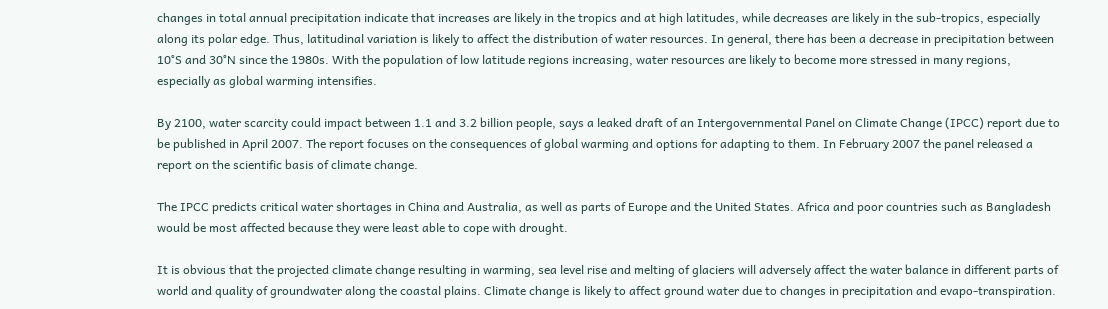changes in total annual precipitation indicate that increases are likely in the tropics and at high latitudes, while decreases are likely in the sub-tropics, especially along its polar edge. Thus, latitudinal variation is likely to affect the distribution of water resources. In general, there has been a decrease in precipitation between 10°S and 30°N since the 1980s. With the population of low latitude regions increasing, water resources are likely to become more stressed in many regions, especially as global warming intensifies.

By 2100, water scarcity could impact between 1.1 and 3.2 billion people, says a leaked draft of an Intergovernmental Panel on Climate Change (IPCC) report due to be published in April 2007. The report focuses on the consequences of global warming and options for adapting to them. In February 2007 the panel released a report on the scientific basis of climate change.

The IPCC predicts critical water shortages in China and Australia, as well as parts of Europe and the United States. Africa and poor countries such as Bangladesh would be most affected because they were least able to cope with drought.

It is obvious that the projected climate change resulting in warming, sea level rise and melting of glaciers will adversely affect the water balance in different parts of world and quality of groundwater along the coastal plains. Climate change is likely to affect ground water due to changes in precipitation and evapo-transpiration.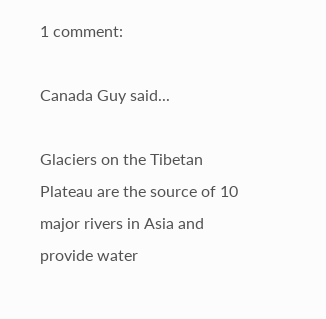1 comment:

Canada Guy said...

Glaciers on the Tibetan Plateau are the source of 10 major rivers in Asia and provide water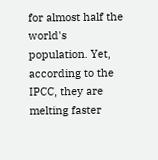for almost half the world's population. Yet, according to the IPCC, they are melting faster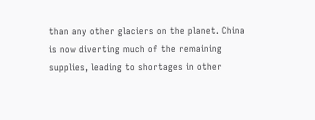than any other glaciers on the planet. China is now diverting much of the remaining supplies, leading to shortages in other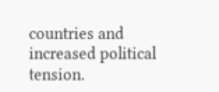countries and increased political tension.